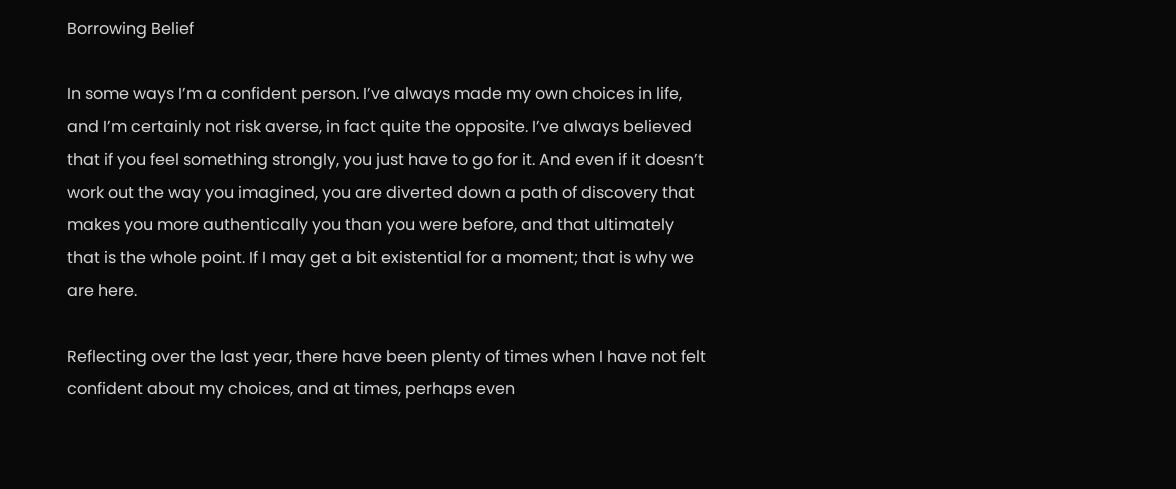Borrowing Belief

In some ways I’m a confident person. I’ve always made my own choices in life, and I’m certainly not risk averse, in fact quite the opposite. I’ve always believed that if you feel something strongly, you just have to go for it. And even if it doesn’t work out the way you imagined, you are diverted down a path of discovery that makes you more authentically you than you were before, and that ultimately that is the whole point. If I may get a bit existential for a moment; that is why we are here.

Reflecting over the last year, there have been plenty of times when I have not felt confident about my choices, and at times, perhaps even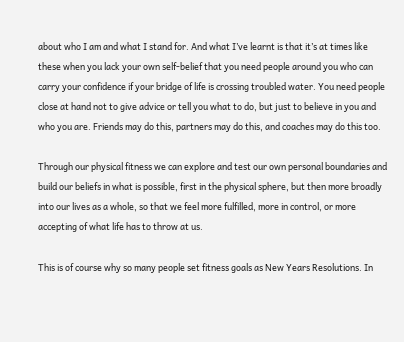about who I am and what I stand for. And what I’ve learnt is that it’s at times like these when you lack your own self-belief that you need people around you who can carry your confidence if your bridge of life is crossing troubled water. You need people close at hand not to give advice or tell you what to do, but just to believe in you and who you are. Friends may do this, partners may do this, and coaches may do this too.

Through our physical fitness we can explore and test our own personal boundaries and build our beliefs in what is possible, first in the physical sphere, but then more broadly into our lives as a whole, so that we feel more fulfilled, more in control, or more accepting of what life has to throw at us.

This is of course why so many people set fitness goals as New Years Resolutions. In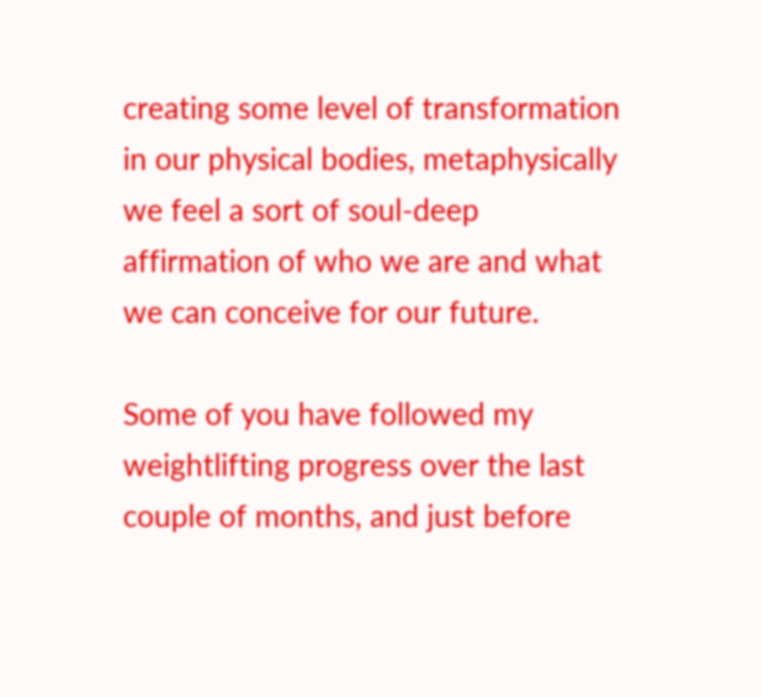creating some level of transformation in our physical bodies, metaphysically we feel a sort of soul-deep affirmation of who we are and what we can conceive for our future.

Some of you have followed my weightlifting progress over the last couple of months, and just before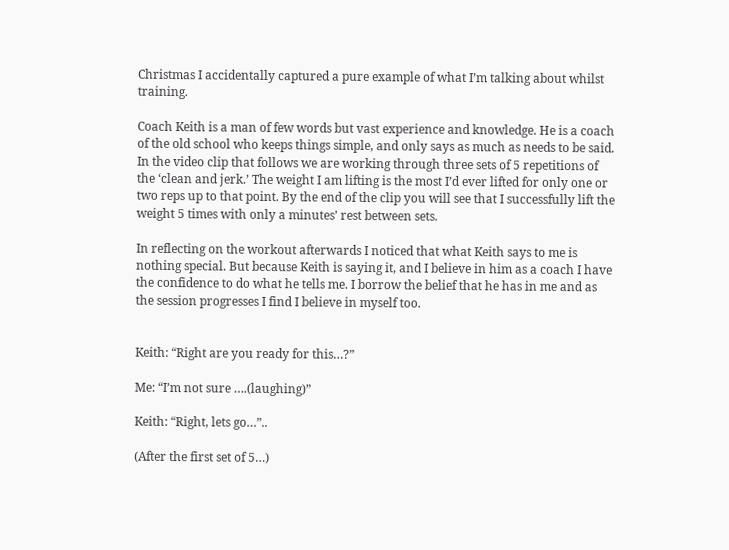Christmas I accidentally captured a pure example of what I’m talking about whilst training.

Coach Keith is a man of few words but vast experience and knowledge. He is a coach of the old school who keeps things simple, and only says as much as needs to be said. In the video clip that follows we are working through three sets of 5 repetitions of the ‘clean and jerk.’ The weight I am lifting is the most I’d ever lifted for only one or two reps up to that point. By the end of the clip you will see that I successfully lift the weight 5 times with only a minutes’ rest between sets.

In reflecting on the workout afterwards I noticed that what Keith says to me is nothing special. But because Keith is saying it, and I believe in him as a coach I have the confidence to do what he tells me. I borrow the belief that he has in me and as the session progresses I find I believe in myself too.


Keith: “Right are you ready for this…?”

Me: “I’m not sure ….(laughing)”

Keith: “Right, lets go…”..

(After the first set of 5…)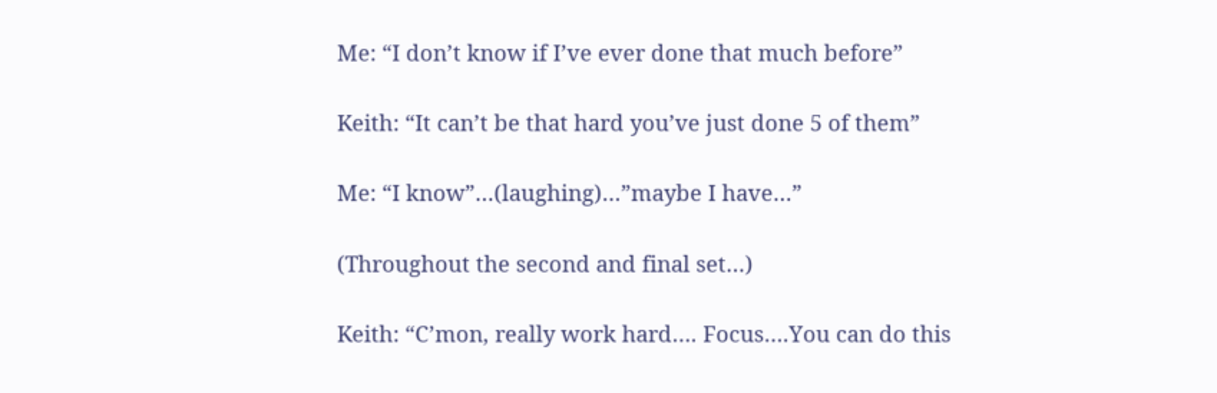Me: “I don’t know if I’ve ever done that much before”

Keith: “It can’t be that hard you’ve just done 5 of them”

Me: “I know”…(laughing)…”maybe I have…”

(Throughout the second and final set…)

Keith: “C’mon, really work hard…. Focus….You can do this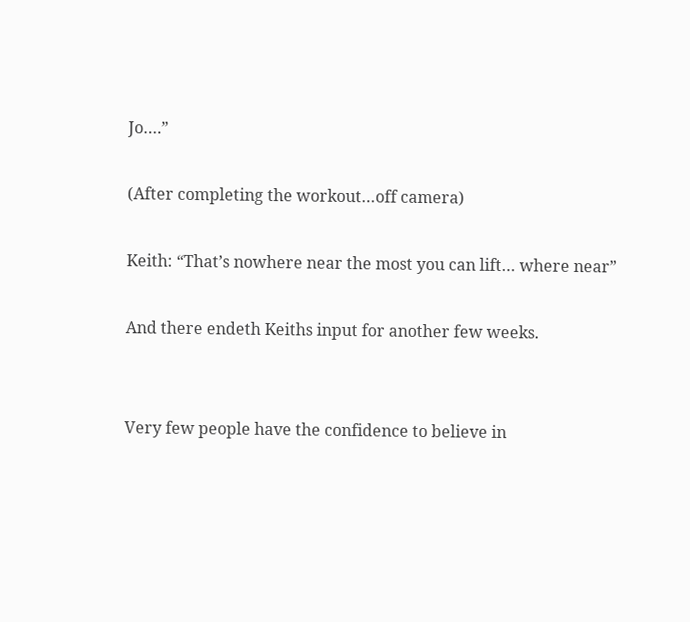Jo….”

(After completing the workout…off camera)

Keith: “That’s nowhere near the most you can lift… where near”

And there endeth Keiths input for another few weeks.


Very few people have the confidence to believe in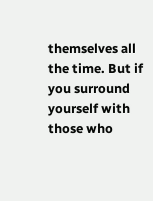themselves all the time. But if you surround yourself with those who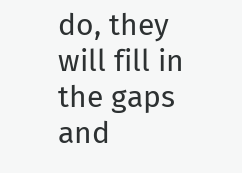do, they will fill in the gaps and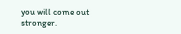you will come out stronger.